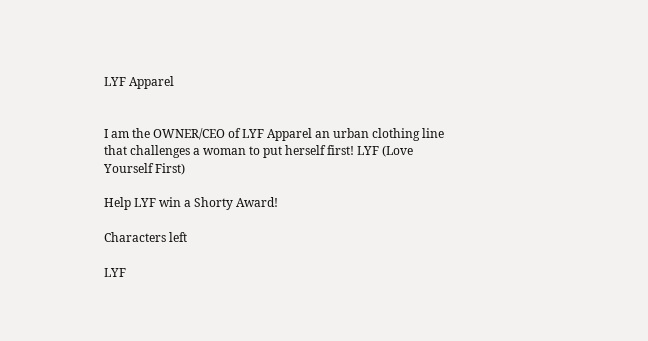LYF Apparel


I am the OWNER/CEO of LYF Apparel an urban clothing line that challenges a woman to put herself first! LYF (Love Yourself First)

Help LYF win a Shorty Award!

Characters left

LYF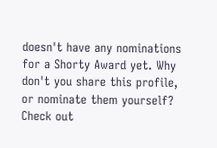doesn't have any nominations for a Shorty Award yet. Why don't you share this profile, or nominate them yourself? Check out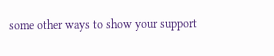some other ways to show your support